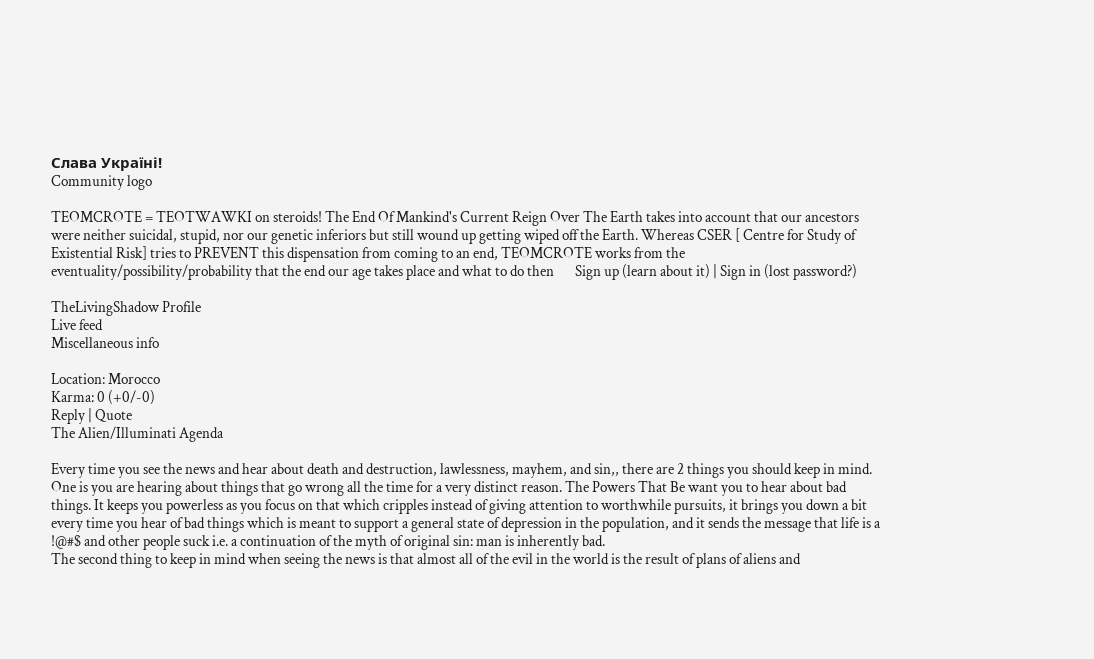Слава Україні!
Community logo

TEOMCROTE = TEOTWAWKI on steroids! The End Of Mankind's Current Reign Over The Earth takes into account that our ancestors were neither suicidal, stupid, nor our genetic inferiors but still wound up getting wiped off the Earth. Whereas CSER [ Centre for Study of Existential Risk] tries to PREVENT this dispensation from coming to an end, TEOMCROTE works from the eventuality/possibility/probability that the end our age takes place and what to do then       Sign up (learn about it) | Sign in (lost password?)

TheLivingShadow Profile
Live feed
Miscellaneous info

Location: Morocco
Karma: 0 (+0/-0)
Reply | Quote
The Alien/Illuminati Agenda

Every time you see the news and hear about death and destruction, lawlessness, mayhem, and sin,, there are 2 things you should keep in mind. One is you are hearing about things that go wrong all the time for a very distinct reason. The Powers That Be want you to hear about bad things. It keeps you powerless as you focus on that which cripples instead of giving attention to worthwhile pursuits, it brings you down a bit every time you hear of bad things which is meant to support a general state of depression in the population, and it sends the message that life is a !@#$ and other people suck i.e. a continuation of the myth of original sin: man is inherently bad.
The second thing to keep in mind when seeing the news is that almost all of the evil in the world is the result of plans of aliens and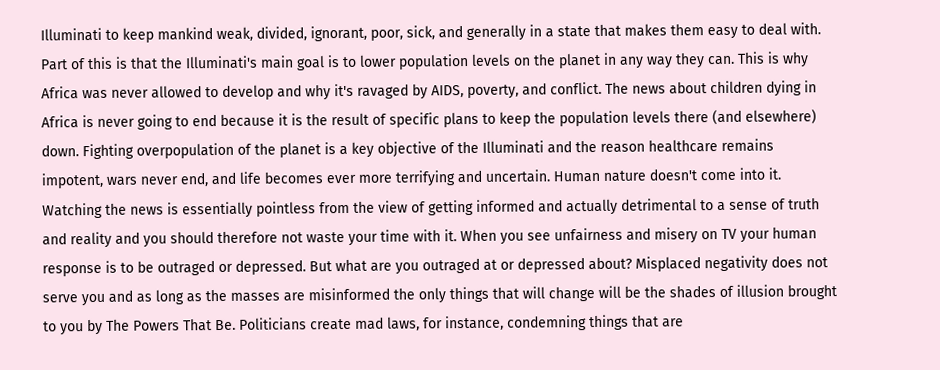Illuminati to keep mankind weak, divided, ignorant, poor, sick, and generally in a state that makes them easy to deal with. Part of this is that the Illuminati's main goal is to lower population levels on the planet in any way they can. This is why Africa was never allowed to develop and why it's ravaged by AIDS, poverty, and conflict. The news about children dying in Africa is never going to end because it is the result of specific plans to keep the population levels there (and elsewhere) down. Fighting overpopulation of the planet is a key objective of the Illuminati and the reason healthcare remains impotent, wars never end, and life becomes ever more terrifying and uncertain. Human nature doesn't come into it.
Watching the news is essentially pointless from the view of getting informed and actually detrimental to a sense of truth and reality and you should therefore not waste your time with it. When you see unfairness and misery on TV your human response is to be outraged or depressed. But what are you outraged at or depressed about? Misplaced negativity does not serve you and as long as the masses are misinformed the only things that will change will be the shades of illusion brought to you by The Powers That Be. Politicians create mad laws, for instance, condemning things that are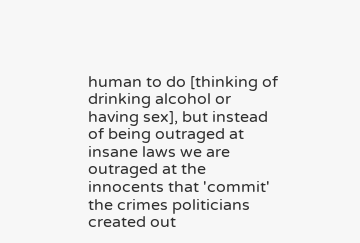human to do [thinking of drinking alcohol or having sex], but instead of being outraged at insane laws we are outraged at the innocents that 'commit' the crimes politicians created out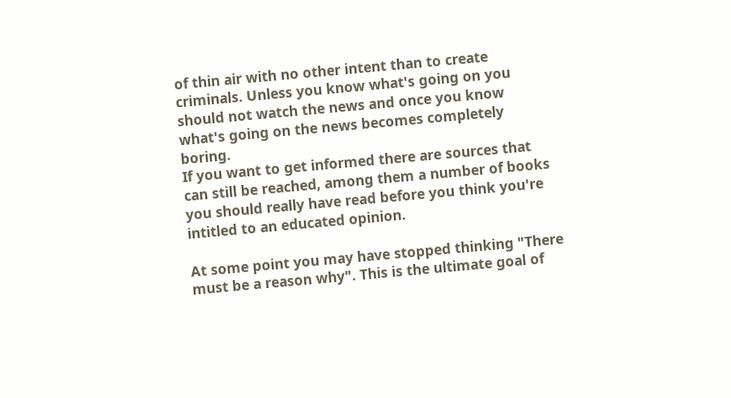of thin air with no other intent than to create criminals. Unless you know what's going on you should not watch the news and once you know what's going on the news becomes completely boring.
If you want to get informed there are sources that can still be reached, among them a number of books you should really have read before you think you're intitled to an educated opinion.

At some point you may have stopped thinking "There must be a reason why". This is the ultimate goal of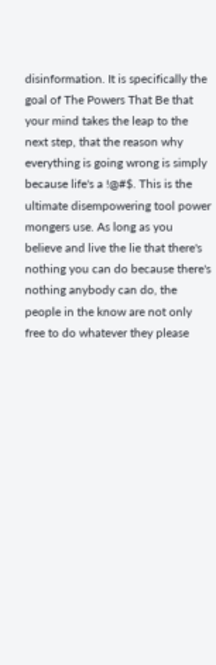disinformation. It is specifically the goal of The Powers That Be that your mind takes the leap to the next step, that the reason why everything is going wrong is simply because life's a !@#$. This is the ultimate disempowering tool power mongers use. As long as you believe and live the lie that there's nothing you can do because there's nothing anybody can do, the people in the know are not only free to do whatever they please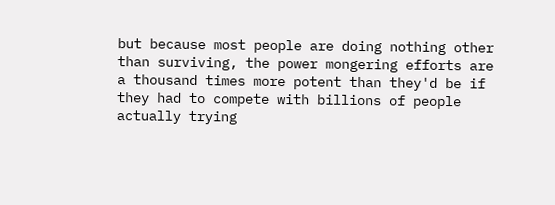but because most people are doing nothing other than surviving, the power mongering efforts are a thousand times more potent than they'd be if they had to compete with billions of people actually trying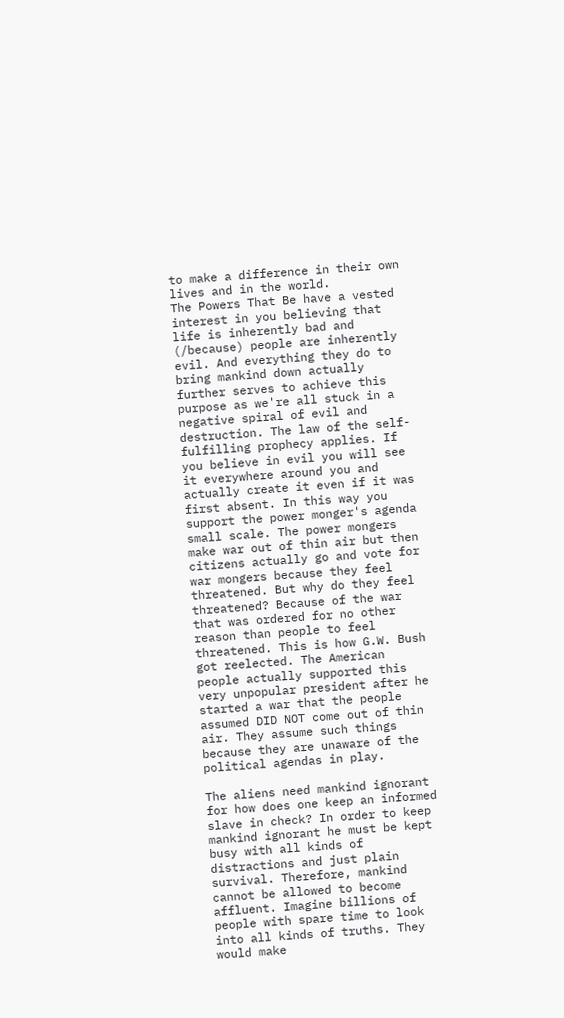to make a difference in their own lives and in the world.
The Powers That Be have a vested interest in you believing that life is inherently bad and (/because) people are inherently evil. And everything they do to bring mankind down actually further serves to achieve this purpose as we're all stuck in a negative spiral of evil and destruction. The law of the self-fulfilling prophecy applies. If you believe in evil you will see it everywhere around you and actually create it even if it was first absent. In this way you support the power monger's agenda small scale. The power mongers make war out of thin air but then citizens actually go and vote for war mongers because they feel threatened. But why do they feel threatened? Because of the war that was ordered for no other reason than people to feel threatened. This is how G.W. Bush got reelected. The American people actually supported this very unpopular president after he started a war that the people assumed DID NOT come out of thin air. They assume such things because they are unaware of the political agendas in play.

The aliens need mankind ignorant for how does one keep an informed slave in check? In order to keep mankind ignorant he must be kept busy with all kinds of distractions and just plain survival. Therefore, mankind cannot be allowed to become affluent. Imagine billions of people with spare time to look into all kinds of truths. They would make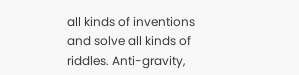all kinds of inventions and solve all kinds of riddles. Anti-gravity,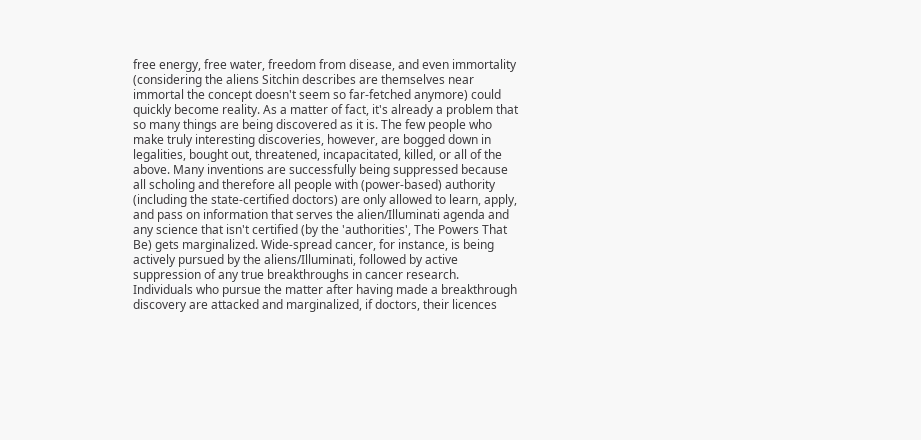free energy, free water, freedom from disease, and even immortality (considering the aliens Sitchin describes are themselves near immortal the concept doesn't seem so far-fetched anymore) could quickly become reality. As a matter of fact, it's already a problem that so many things are being discovered as it is. The few people who make truly interesting discoveries, however, are bogged down in legalities, bought out, threatened, incapacitated, killed, or all of the above. Many inventions are successfully being suppressed because all scholing and therefore all people with (power-based) authority (including the state-certified doctors) are only allowed to learn, apply, and pass on information that serves the alien/Illuminati agenda and any science that isn't certified (by the 'authorities', The Powers That Be) gets marginalized. Wide-spread cancer, for instance, is being actively pursued by the aliens/Illuminati, followed by active suppression of any true breakthroughs in cancer research. Individuals who pursue the matter after having made a breakthrough discovery are attacked and marginalized, if doctors, their licences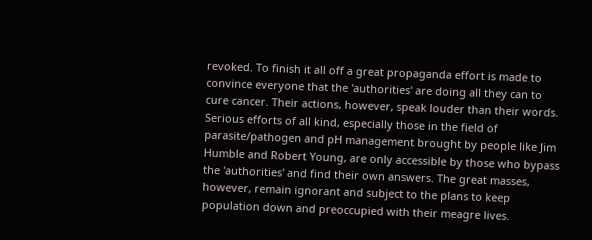revoked. To finish it all off a great propaganda effort is made to convince everyone that the 'authorities' are doing all they can to cure cancer. Their actions, however, speak louder than their words. Serious efforts of all kind, especially those in the field of parasite/pathogen and pH management brought by people like Jim Humble and Robert Young, are only accessible by those who bypass the 'authorities' and find their own answers. The great masses, however, remain ignorant and subject to the plans to keep population down and preoccupied with their meagre lives.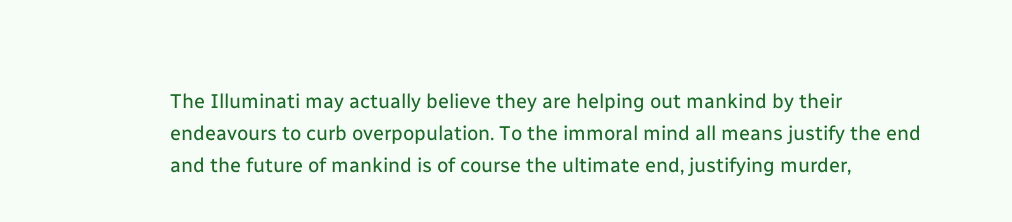The Illuminati may actually believe they are helping out mankind by their endeavours to curb overpopulation. To the immoral mind all means justify the end and the future of mankind is of course the ultimate end, justifying murder,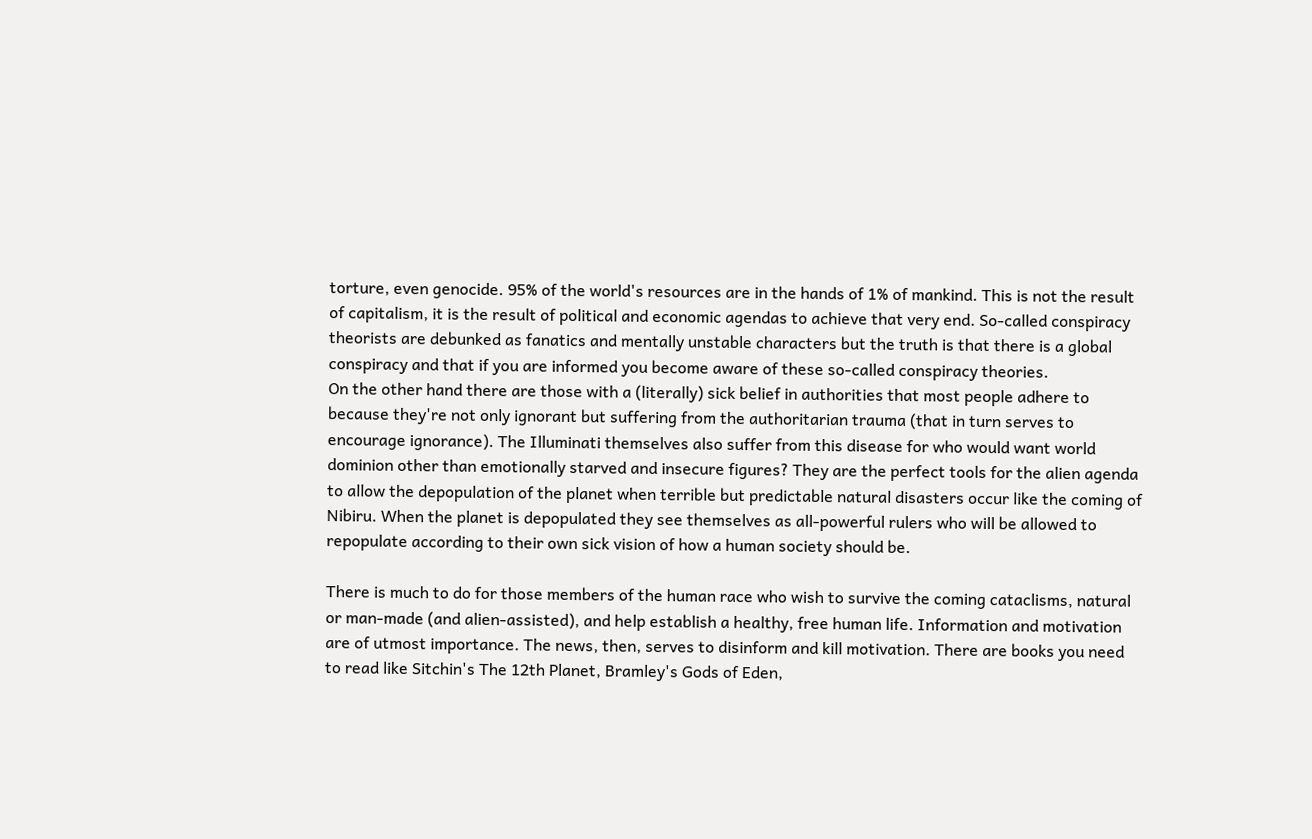torture, even genocide. 95% of the world's resources are in the hands of 1% of mankind. This is not the result of capitalism, it is the result of political and economic agendas to achieve that very end. So-called conspiracy theorists are debunked as fanatics and mentally unstable characters but the truth is that there is a global conspiracy and that if you are informed you become aware of these so-called conspiracy theories.
On the other hand there are those with a (literally) sick belief in authorities that most people adhere to because they're not only ignorant but suffering from the authoritarian trauma (that in turn serves to encourage ignorance). The Illuminati themselves also suffer from this disease for who would want world dominion other than emotionally starved and insecure figures? They are the perfect tools for the alien agenda to allow the depopulation of the planet when terrible but predictable natural disasters occur like the coming of Nibiru. When the planet is depopulated they see themselves as all-powerful rulers who will be allowed to repopulate according to their own sick vision of how a human society should be.

There is much to do for those members of the human race who wish to survive the coming cataclisms, natural or man-made (and alien-assisted), and help establish a healthy, free human life. Information and motivation are of utmost importance. The news, then, serves to disinform and kill motivation. There are books you need to read like Sitchin's The 12th Planet, Bramley's Gods of Eden,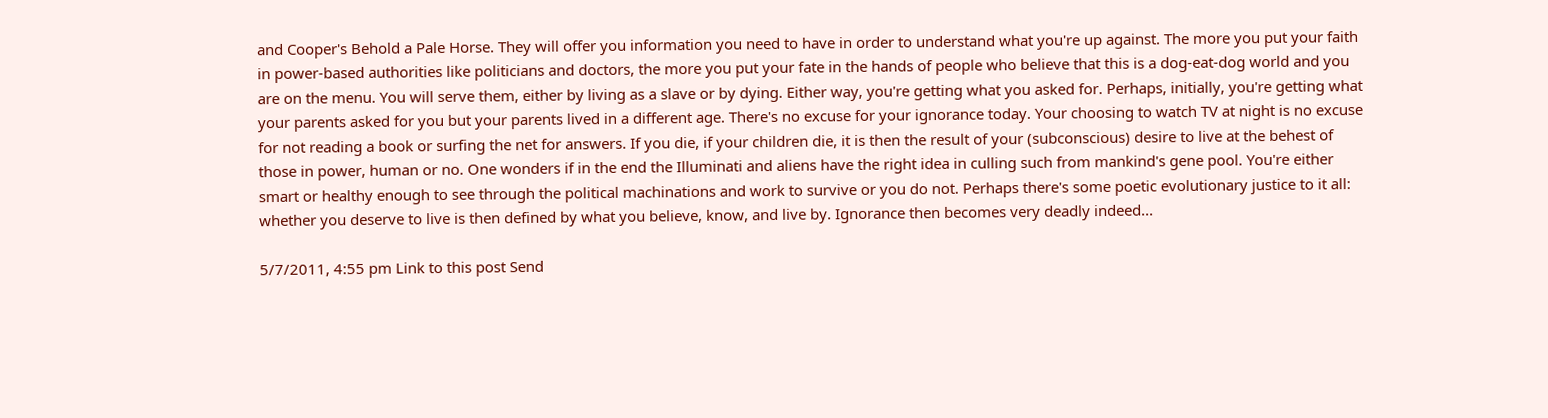and Cooper's Behold a Pale Horse. They will offer you information you need to have in order to understand what you're up against. The more you put your faith in power-based authorities like politicians and doctors, the more you put your fate in the hands of people who believe that this is a dog-eat-dog world and you are on the menu. You will serve them, either by living as a slave or by dying. Either way, you're getting what you asked for. Perhaps, initially, you're getting what your parents asked for you but your parents lived in a different age. There's no excuse for your ignorance today. Your choosing to watch TV at night is no excuse for not reading a book or surfing the net for answers. If you die, if your children die, it is then the result of your (subconscious) desire to live at the behest of those in power, human or no. One wonders if in the end the Illuminati and aliens have the right idea in culling such from mankind's gene pool. You're either smart or healthy enough to see through the political machinations and work to survive or you do not. Perhaps there's some poetic evolutionary justice to it all: whether you deserve to live is then defined by what you believe, know, and live by. Ignorance then becomes very deadly indeed...

5/7/2011, 4:55 pm Link to this post Send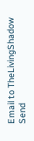Email to TheLivingShadow   Send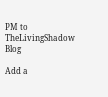PM to TheLivingShadow Blog

Add a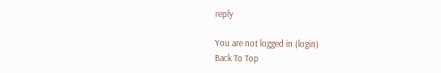reply

You are not logged in (login)
Back To Top